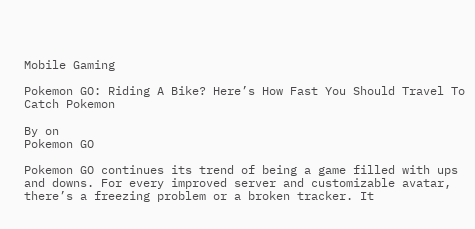Mobile Gaming

Pokemon GO: Riding A Bike? Here’s How Fast You Should Travel To Catch Pokemon

By on
Pokemon GO

Pokemon GO continues its trend of being a game filled with ups and downs. For every improved server and customizable avatar, there’s a freezing problem or a broken tracker. It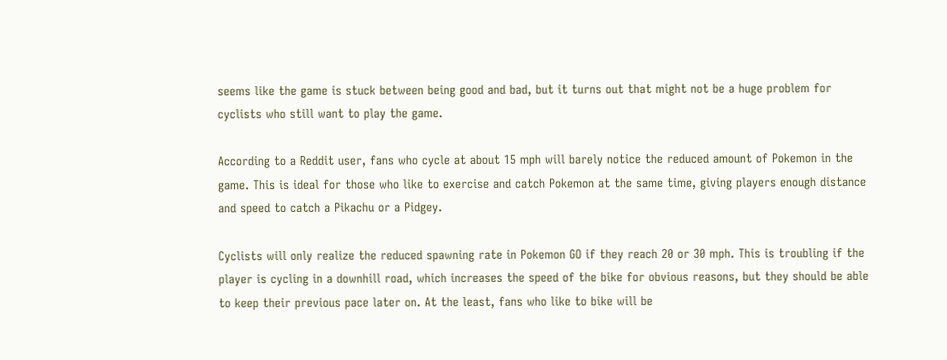seems like the game is stuck between being good and bad, but it turns out that might not be a huge problem for cyclists who still want to play the game.

According to a Reddit user, fans who cycle at about 15 mph will barely notice the reduced amount of Pokemon in the game. This is ideal for those who like to exercise and catch Pokemon at the same time, giving players enough distance and speed to catch a Pikachu or a Pidgey.

Cyclists will only realize the reduced spawning rate in Pokemon GO if they reach 20 or 30 mph. This is troubling if the player is cycling in a downhill road, which increases the speed of the bike for obvious reasons, but they should be able to keep their previous pace later on. At the least, fans who like to bike will be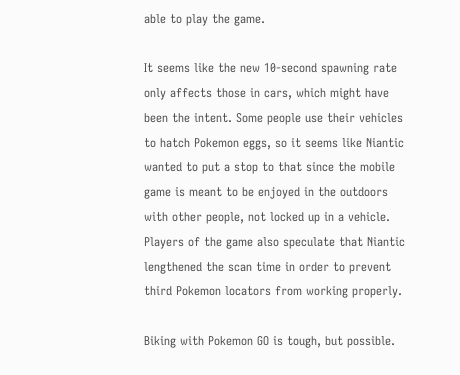able to play the game.

It seems like the new 10-second spawning rate only affects those in cars, which might have been the intent. Some people use their vehicles to hatch Pokemon eggs, so it seems like Niantic wanted to put a stop to that since the mobile game is meant to be enjoyed in the outdoors with other people, not locked up in a vehicle. Players of the game also speculate that Niantic lengthened the scan time in order to prevent third Pokemon locators from working properly.

Biking with Pokemon GO is tough, but possible.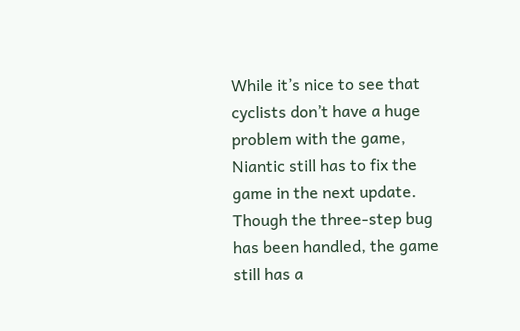While it’s nice to see that cyclists don’t have a huge problem with the game, Niantic still has to fix the game in the next update. Though the three-step bug has been handled, the game still has a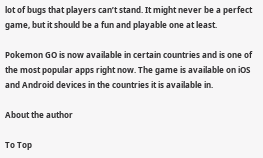lot of bugs that players can’t stand. It might never be a perfect game, but it should be a fun and playable one at least.

Pokemon GO is now available in certain countries and is one of the most popular apps right now. The game is available on iOS and Android devices in the countries it is available in.

About the author

To Top